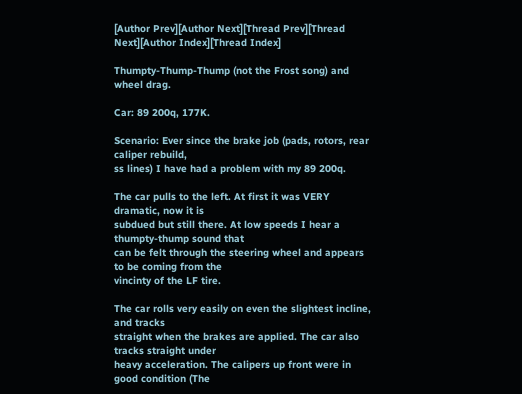[Author Prev][Author Next][Thread Prev][Thread Next][Author Index][Thread Index]

Thumpty-Thump-Thump (not the Frost song) and wheel drag.

Car: 89 200q, 177K.

Scenario: Ever since the brake job (pads, rotors, rear caliper rebuild,
ss lines) I have had a problem with my 89 200q.

The car pulls to the left. At first it was VERY dramatic, now it is
subdued but still there. At low speeds I hear a thumpty-thump sound that
can be felt through the steering wheel and appears to be coming from the
vincinty of the LF tire.

The car rolls very easily on even the slightest incline, and tracks
straight when the brakes are applied. The car also tracks straight under
heavy acceleration. The calipers up front were in good condition (The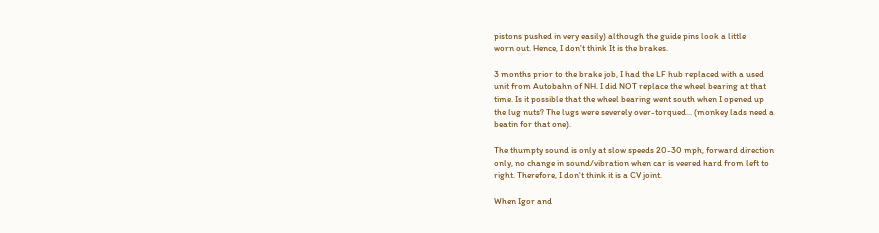pistons pushed in very easily) although the guide pins look a little
worn out. Hence, I don't think It is the brakes.

3 months prior to the brake job, I had the LF hub replaced with a used
unit from Autobahn of NH. I did NOT replace the wheel bearing at that
time. Is it possible that the wheel bearing went south when I opened up
the lug nuts? The lugs were severely over-torqued... (monkey lads need a
beatin for that one).

The thumpty sound is only at slow speeds 20-30 mph, forward direction
only, no change in sound/vibration when car is veered hard from left to
right. Therefore, I don't think it is a CV joint.

When Igor and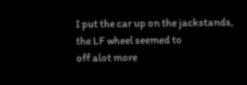I put the car up on the jackstands, the LF wheel seemed to
off alot more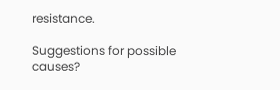resistance.

Suggestions for possible causes?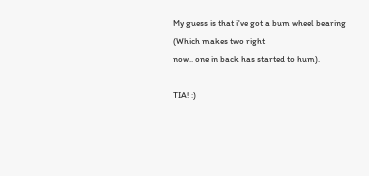My guess is that i've got a bum wheel bearing (Which makes two right
now.. one in back has started to hum).

TIA! :)